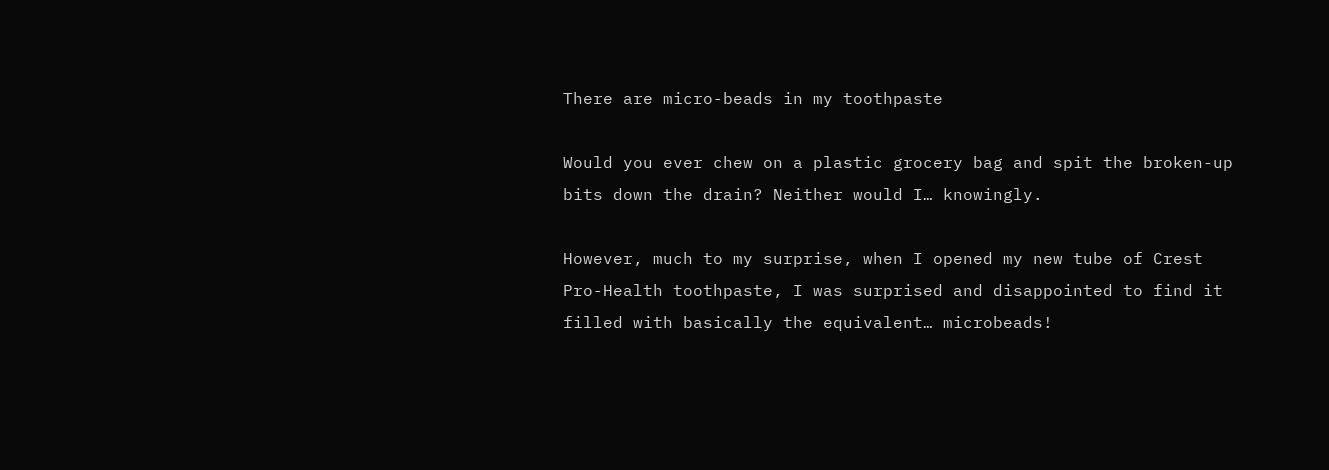There are micro-beads in my toothpaste

Would you ever chew on a plastic grocery bag and spit the broken-up bits down the drain? Neither would I… knowingly.

However, much to my surprise, when I opened my new tube of Crest Pro-Health toothpaste, I was surprised and disappointed to find it filled with basically the equivalent… microbeads!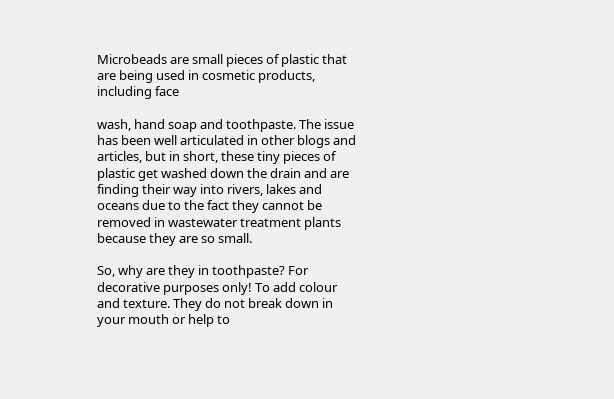Microbeads are small pieces of plastic that are being used in cosmetic products, including face

wash, hand soap and toothpaste. The issue has been well articulated in other blogs and articles, but in short, these tiny pieces of plastic get washed down the drain and are finding their way into rivers, lakes and oceans due to the fact they cannot be removed in wastewater treatment plants because they are so small.

So, why are they in toothpaste? For decorative purposes only! To add colour and texture. They do not break down in your mouth or help to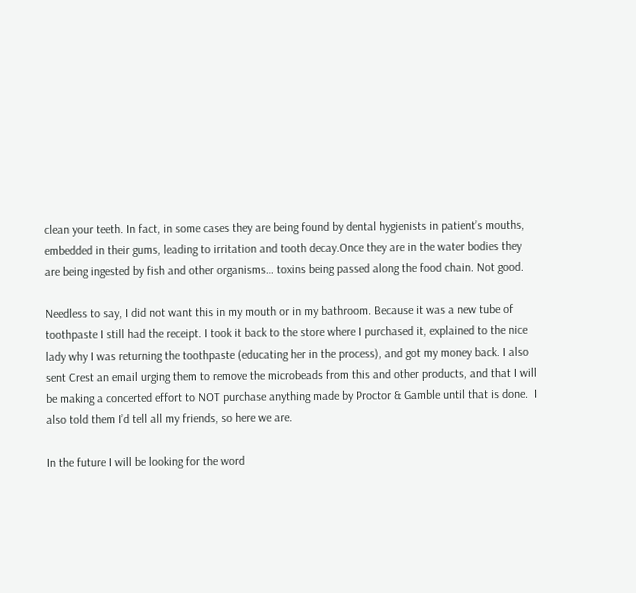clean your teeth. In fact, in some cases they are being found by dental hygienists in patient’s mouths, embedded in their gums, leading to irritation and tooth decay.Once they are in the water bodies they are being ingested by fish and other organisms… toxins being passed along the food chain. Not good.

Needless to say, I did not want this in my mouth or in my bathroom. Because it was a new tube of toothpaste I still had the receipt. I took it back to the store where I purchased it, explained to the nice lady why I was returning the toothpaste (educating her in the process), and got my money back. I also sent Crest an email urging them to remove the microbeads from this and other products, and that I will be making a concerted effort to NOT purchase anything made by Proctor & Gamble until that is done.  I also told them I’d tell all my friends, so here we are.

In the future I will be looking for the word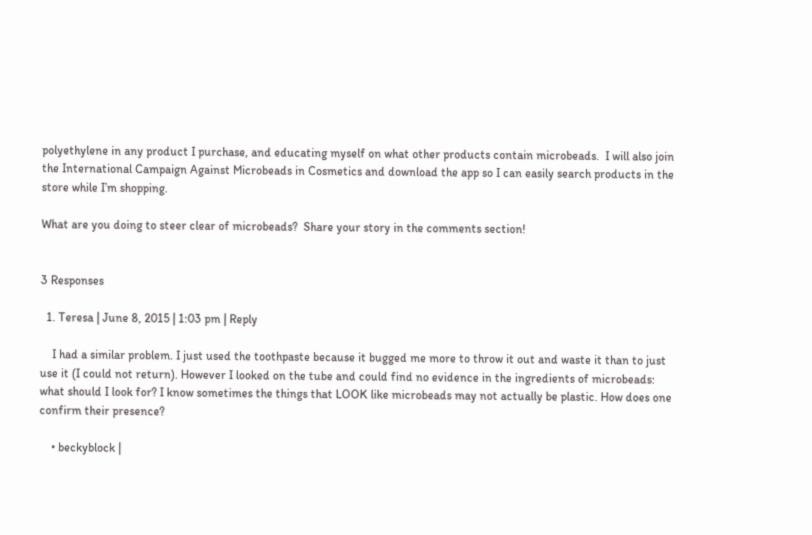polyethylene in any product I purchase, and educating myself on what other products contain microbeads.  I will also join the International Campaign Against Microbeads in Cosmetics and download the app so I can easily search products in the store while I’m shopping.

What are you doing to steer clear of microbeads?  Share your story in the comments section!


3 Responses

  1. Teresa | June 8, 2015 | 1:03 pm | Reply

    I had a similar problem. I just used the toothpaste because it bugged me more to throw it out and waste it than to just use it (I could not return). However I looked on the tube and could find no evidence in the ingredients of microbeads: what should I look for? I know sometimes the things that LOOK like microbeads may not actually be plastic. How does one confirm their presence?

    • beckyblock |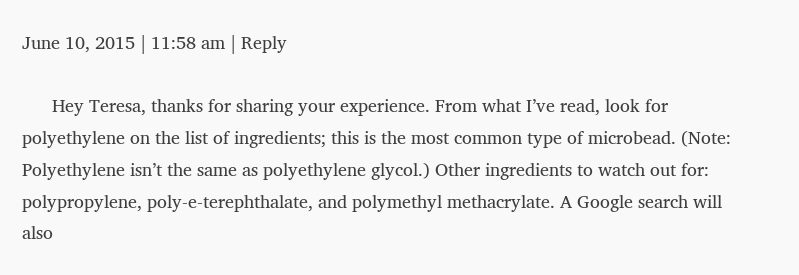June 10, 2015 | 11:58 am | Reply

      Hey Teresa, thanks for sharing your experience. From what I’ve read, look for polyethylene on the list of ingredients; this is the most common type of microbead. (Note: Polyethylene isn’t the same as polyethylene glycol.) Other ingredients to watch out for: polypropylene, poly-e-terephthalate, and polymethyl methacrylate. A Google search will also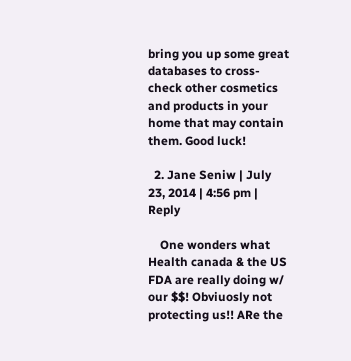bring you up some great databases to cross-check other cosmetics and products in your home that may contain them. Good luck!

  2. Jane Seniw | July 23, 2014 | 4:56 pm | Reply

    One wonders what Health canada & the US FDA are really doing w/ our $$! Obviuosly not protecting us!! ARe the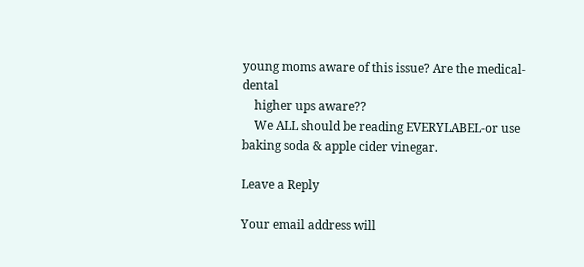young moms aware of this issue? Are the medical-dental
    higher ups aware??
    We ALL should be reading EVERYLABEL-or use baking soda & apple cider vinegar.

Leave a Reply

Your email address will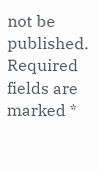not be published. Required fields are marked *